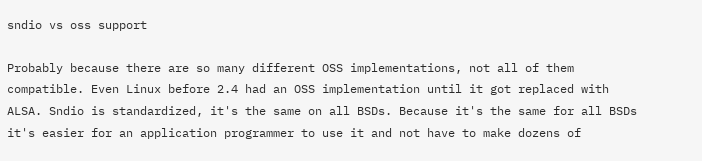sndio vs oss support

Probably because there are so many different OSS implementations, not all of them compatible. Even Linux before 2.4 had an OSS implementation until it got replaced with ALSA. Sndio is standardized, it's the same on all BSDs. Because it's the same for all BSDs it's easier for an application programmer to use it and not have to make dozens of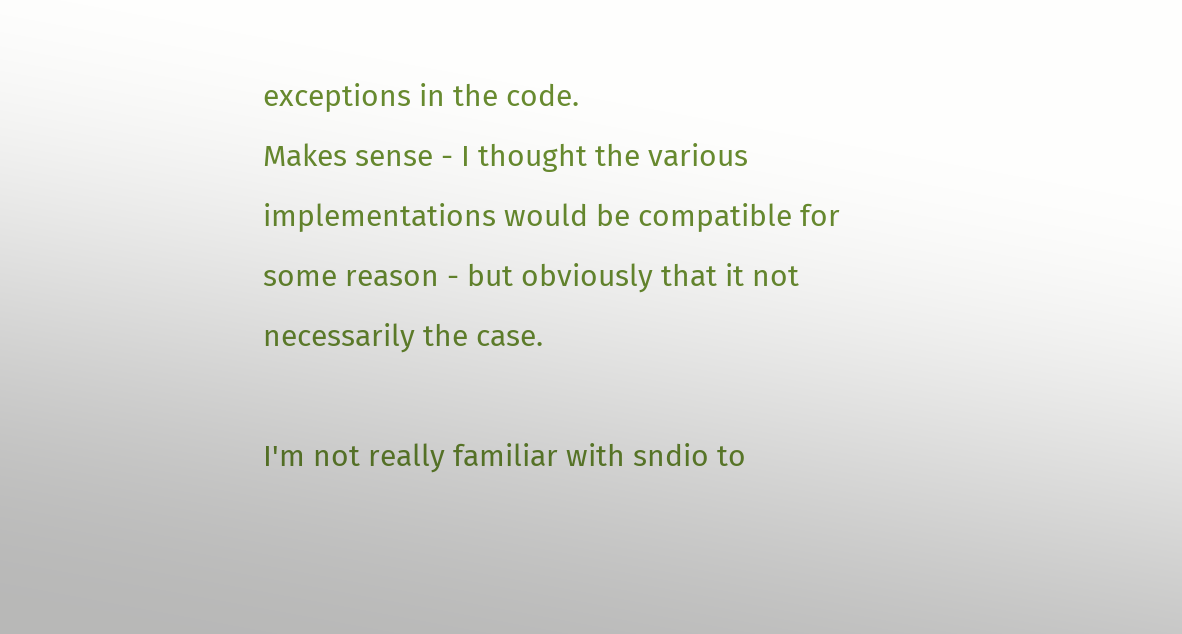exceptions in the code.
Makes sense - I thought the various implementations would be compatible for some reason - but obviously that it not necessarily the case.

I'm not really familiar with sndio to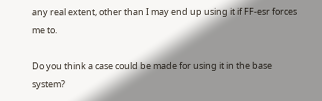any real extent, other than I may end up using it if FF-esr forces me to.

Do you think a case could be made for using it in the base system?